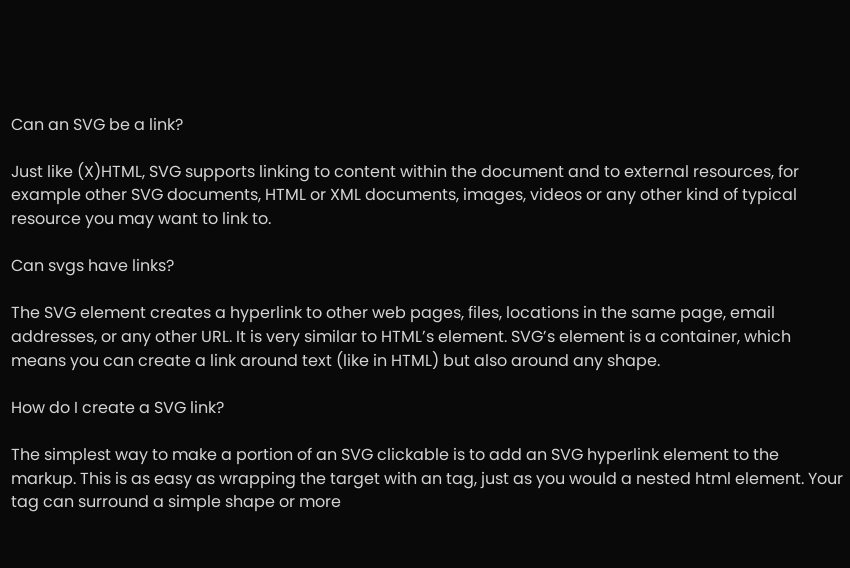Can an SVG be a link?

Just like (X)HTML, SVG supports linking to content within the document and to external resources, for example other SVG documents, HTML or XML documents, images, videos or any other kind of typical resource you may want to link to.

Can svgs have links?

The SVG element creates a hyperlink to other web pages, files, locations in the same page, email addresses, or any other URL. It is very similar to HTML’s element. SVG’s element is a container, which means you can create a link around text (like in HTML) but also around any shape.

How do I create a SVG link?

The simplest way to make a portion of an SVG clickable is to add an SVG hyperlink element to the markup. This is as easy as wrapping the target with an tag, just as you would a nested html element. Your tag can surround a simple shape or more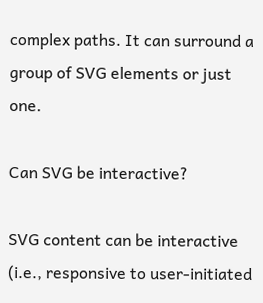complex paths. It can surround a group of SVG elements or just one.

Can SVG be interactive?

SVG content can be interactive (i.e., responsive to user-initiated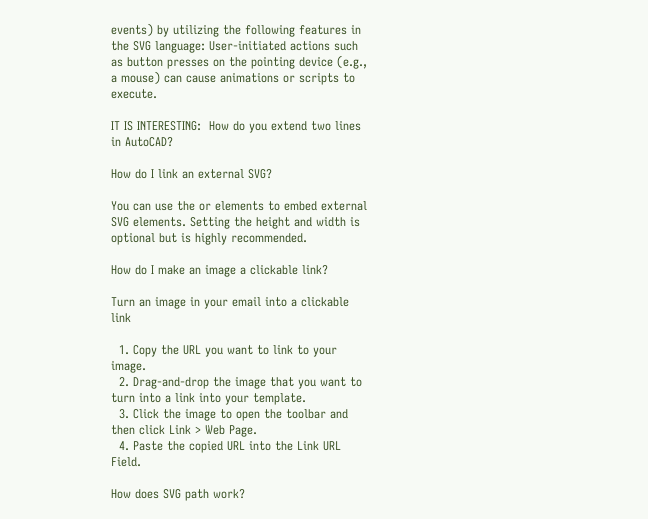events) by utilizing the following features in the SVG language: User-initiated actions such as button presses on the pointing device (e.g., a mouse) can cause animations or scripts to execute.

IT IS INTERESTING:  How do you extend two lines in AutoCAD?

How do I link an external SVG?

You can use the or elements to embed external SVG elements. Setting the height and width is optional but is highly recommended.

How do I make an image a clickable link?

Turn an image in your email into a clickable link

  1. Copy the URL you want to link to your image.
  2. Drag-and-drop the image that you want to turn into a link into your template.
  3. Click the image to open the toolbar and then click Link > Web Page.
  4. Paste the copied URL into the Link URL Field.

How does SVG path work?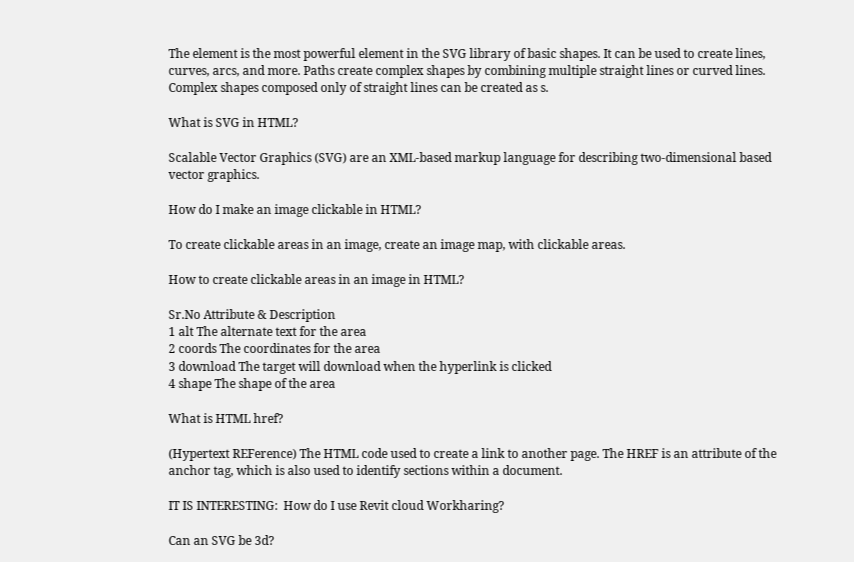The element is the most powerful element in the SVG library of basic shapes. It can be used to create lines, curves, arcs, and more. Paths create complex shapes by combining multiple straight lines or curved lines. Complex shapes composed only of straight lines can be created as s.

What is SVG in HTML?

Scalable Vector Graphics (SVG) are an XML-based markup language for describing two-dimensional based vector graphics.

How do I make an image clickable in HTML?

To create clickable areas in an image, create an image map, with clickable areas.

How to create clickable areas in an image in HTML?

Sr.No Attribute & Description
1 alt The alternate text for the area
2 coords The coordinates for the area
3 download The target will download when the hyperlink is clicked
4 shape The shape of the area

What is HTML href?

(Hypertext REFerence) The HTML code used to create a link to another page. The HREF is an attribute of the anchor tag, which is also used to identify sections within a document.

IT IS INTERESTING:  How do I use Revit cloud Workharing?

Can an SVG be 3d?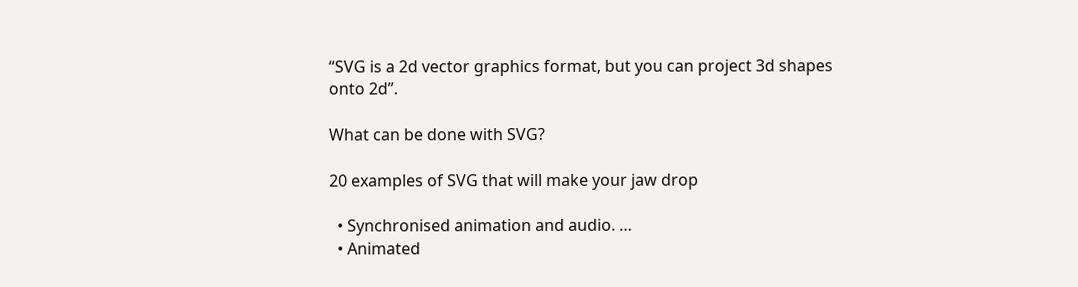“SVG is a 2d vector graphics format, but you can project 3d shapes onto 2d”.

What can be done with SVG?

20 examples of SVG that will make your jaw drop

  • Synchronised animation and audio. …
  • Animated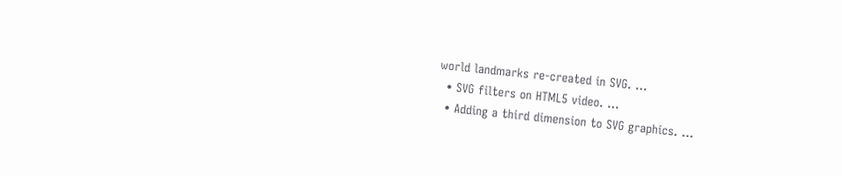world landmarks re-created in SVG. …
  • SVG filters on HTML5 video. …
  • Adding a third dimension to SVG graphics. …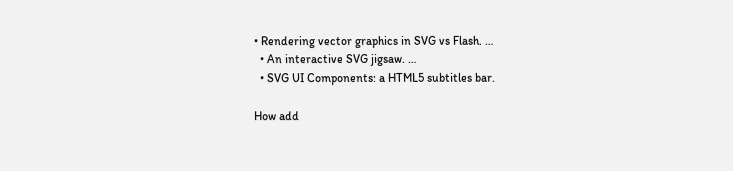• Rendering vector graphics in SVG vs Flash. …
  • An interactive SVG jigsaw. …
  • SVG UI Components: a HTML5 subtitles bar.

How add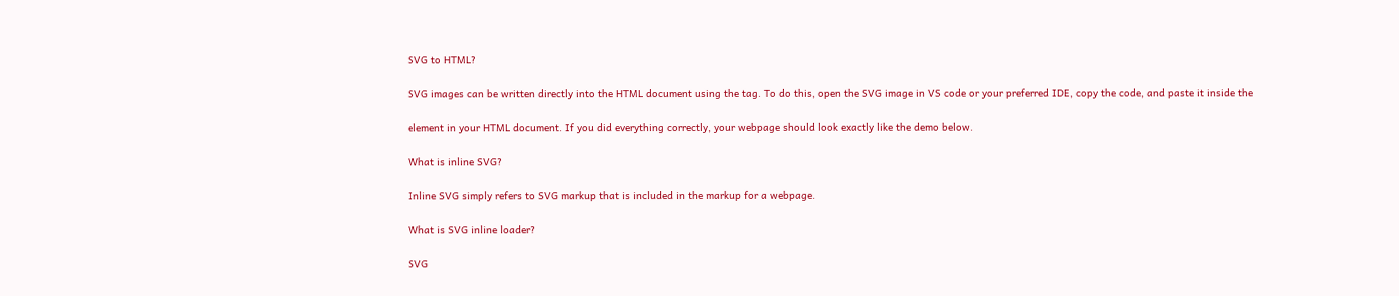SVG to HTML?

SVG images can be written directly into the HTML document using the tag. To do this, open the SVG image in VS code or your preferred IDE, copy the code, and paste it inside the

element in your HTML document. If you did everything correctly, your webpage should look exactly like the demo below.

What is inline SVG?

Inline SVG simply refers to SVG markup that is included in the markup for a webpage.

What is SVG inline loader?

SVG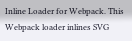Inline Loader for Webpack. This Webpack loader inlines SVG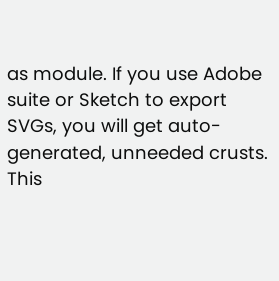as module. If you use Adobe suite or Sketch to export SVGs, you will get auto-generated, unneeded crusts. This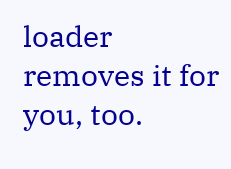loader removes it for you, too.